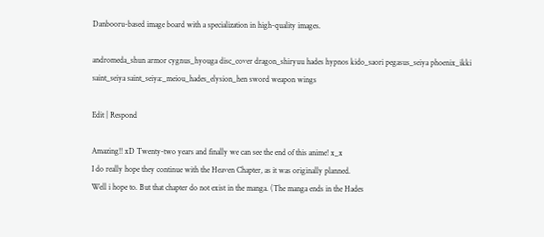Danbooru-based image board with a specialization in high-quality images.

andromeda_shun armor cygnus_hyouga disc_cover dragon_shiryuu hades hypnos kido_saori pegasus_seiya phoenix_ikki saint_seiya saint_seiya:_meiou_hades_elysion_hen sword weapon wings

Edit | Respond

Amazing!! xD Twenty-two years and finally we can see the end of this anime! x_x
I do really hope they continue with the Heaven Chapter, as it was originally planned.
Well i hope to. But that chapter do not exist in the manga. (The manga ends in the Hades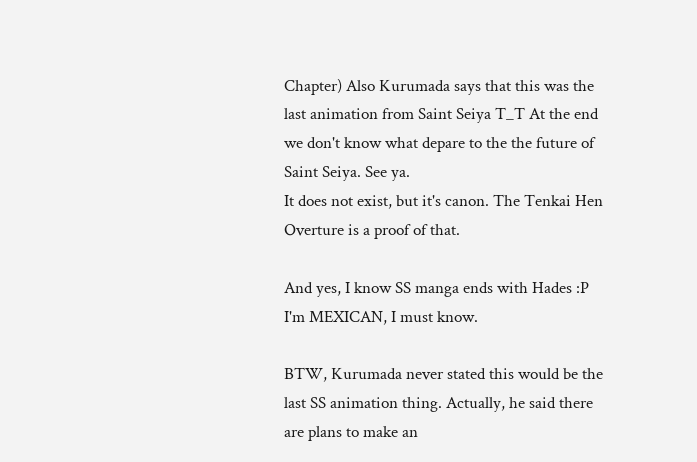Chapter) Also Kurumada says that this was the last animation from Saint Seiya T_T At the end we don't know what depare to the the future of Saint Seiya. See ya.
It does not exist, but it's canon. The Tenkai Hen Overture is a proof of that.

And yes, I know SS manga ends with Hades :P I'm MEXICAN, I must know.

BTW, Kurumada never stated this would be the last SS animation thing. Actually, he said there are plans to make an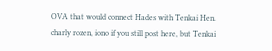OVA that would connect Hades with Tenkai Hen.
charly rozen, iono if you still post here, but Tenkai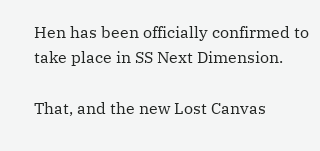Hen has been officially confirmed to take place in SS Next Dimension.

That, and the new Lost Canvas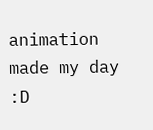animation made my day :D